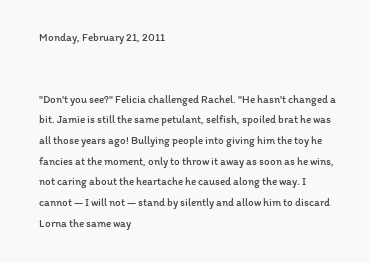Monday, February 21, 2011


"Don't you see?" Felicia challenged Rachel. "He hasn't changed a bit. Jamie is still the same petulant, selfish, spoiled brat he was all those years ago! Bullying people into giving him the toy he fancies at the moment, only to throw it away as soon as he wins, not caring about the heartache he caused along the way. I cannot — I will not — stand by silently and allow him to discard Lorna the same way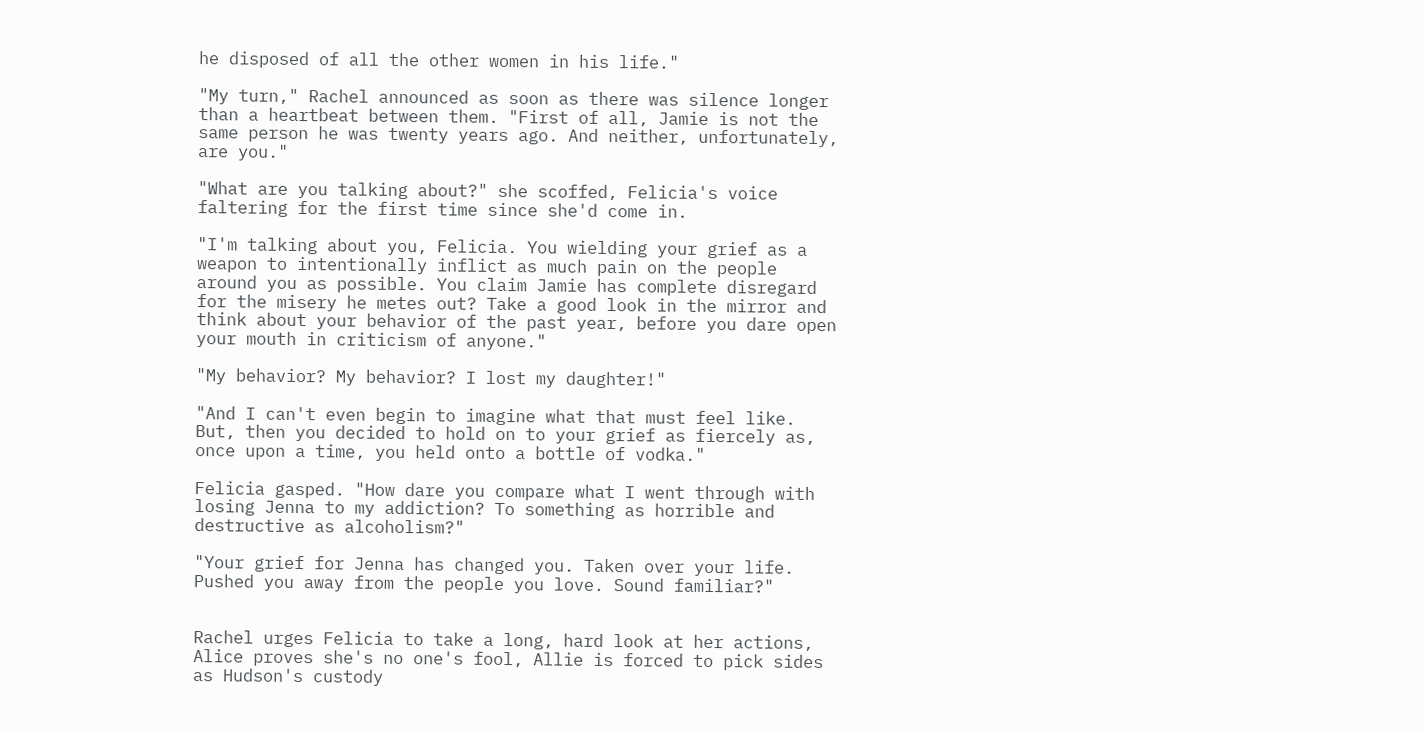he disposed of all the other women in his life."

"My turn," Rachel announced as soon as there was silence longer than a heartbeat between them. "First of all, Jamie is not the same person he was twenty years ago. And neither, unfortunately, are you."

"What are you talking about?" she scoffed, Felicia's voice faltering for the first time since she'd come in.

"I'm talking about you, Felicia. You wielding your grief as a weapon to intentionally inflict as much pain on the people around you as possible. You claim Jamie has complete disregard for the misery he metes out? Take a good look in the mirror and think about your behavior of the past year, before you dare open your mouth in criticism of anyone."

"My behavior? My behavior? I lost my daughter!"

"And I can't even begin to imagine what that must feel like. But, then you decided to hold on to your grief as fiercely as, once upon a time, you held onto a bottle of vodka."

Felicia gasped. "How dare you compare what I went through with losing Jenna to my addiction? To something as horrible and destructive as alcoholism?"

"Your grief for Jenna has changed you. Taken over your life. Pushed you away from the people you love. Sound familiar?"


Rachel urges Felicia to take a long, hard look at her actions, Alice proves she's no one's fool, Allie is forced to pick sides as Hudson's custody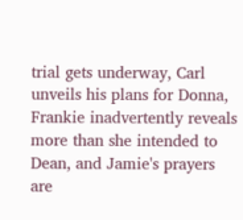trial gets underway, Carl unveils his plans for Donna, Frankie inadvertently reveals more than she intended to Dean, and Jamie's prayers are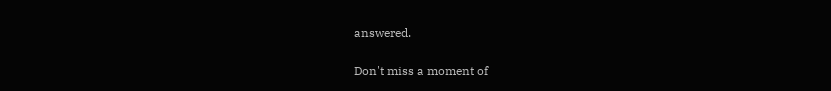answered.

Don't miss a moment of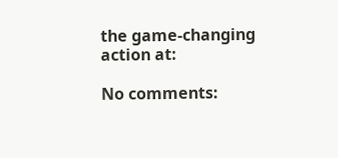the game-changing action at:

No comments: